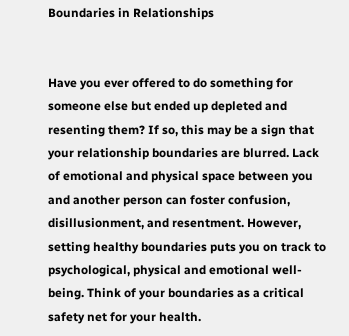Boundaries in Relationships


Have you ever offered to do something for someone else but ended up depleted and resenting them? If so, this may be a sign that your relationship boundaries are blurred. Lack of emotional and physical space between you and another person can foster confusion, disillusionment, and resentment. However, setting healthy boundaries puts you on track to psychological, physical and emotional well-being. Think of your boundaries as a critical safety net for your health.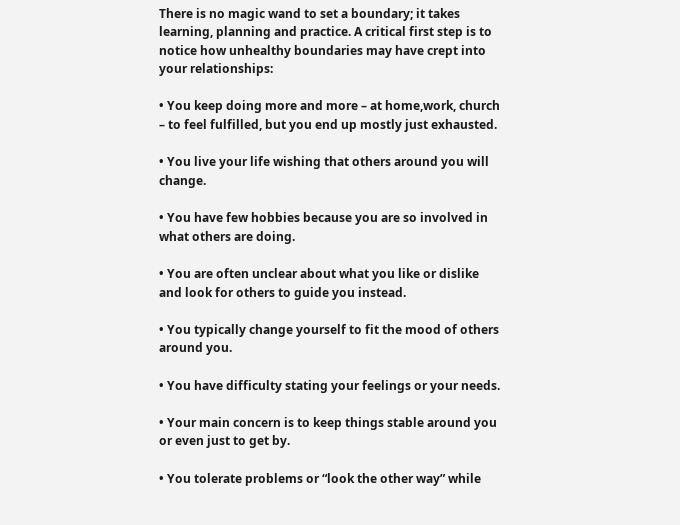There is no magic wand to set a boundary; it takes learning, planning and practice. A critical first step is to notice how unhealthy boundaries may have crept into your relationships:

• You keep doing more and more – at home,work, church – to feel fulfilled, but you end up mostly just exhausted.

• You live your life wishing that others around you will change.

• You have few hobbies because you are so involved in what others are doing.

• You are often unclear about what you like or dislike and look for others to guide you instead.

• You typically change yourself to fit the mood of others around you.

• You have difficulty stating your feelings or your needs.

• Your main concern is to keep things stable around you or even just to get by.

• You tolerate problems or “look the other way” while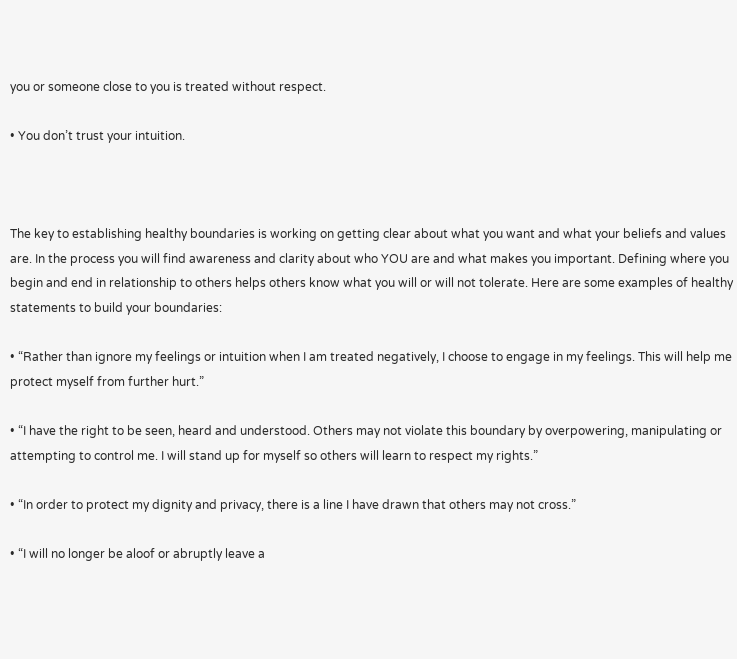you or someone close to you is treated without respect.

• You don’t trust your intuition.



The key to establishing healthy boundaries is working on getting clear about what you want and what your beliefs and values are. In the process you will find awareness and clarity about who YOU are and what makes you important. Defining where you begin and end in relationship to others helps others know what you will or will not tolerate. Here are some examples of healthy statements to build your boundaries:

• “Rather than ignore my feelings or intuition when I am treated negatively, I choose to engage in my feelings. This will help me protect myself from further hurt.”

• “I have the right to be seen, heard and understood. Others may not violate this boundary by overpowering, manipulating or attempting to control me. I will stand up for myself so others will learn to respect my rights.”

• “In order to protect my dignity and privacy, there is a line I have drawn that others may not cross.”

• “I will no longer be aloof or abruptly leave a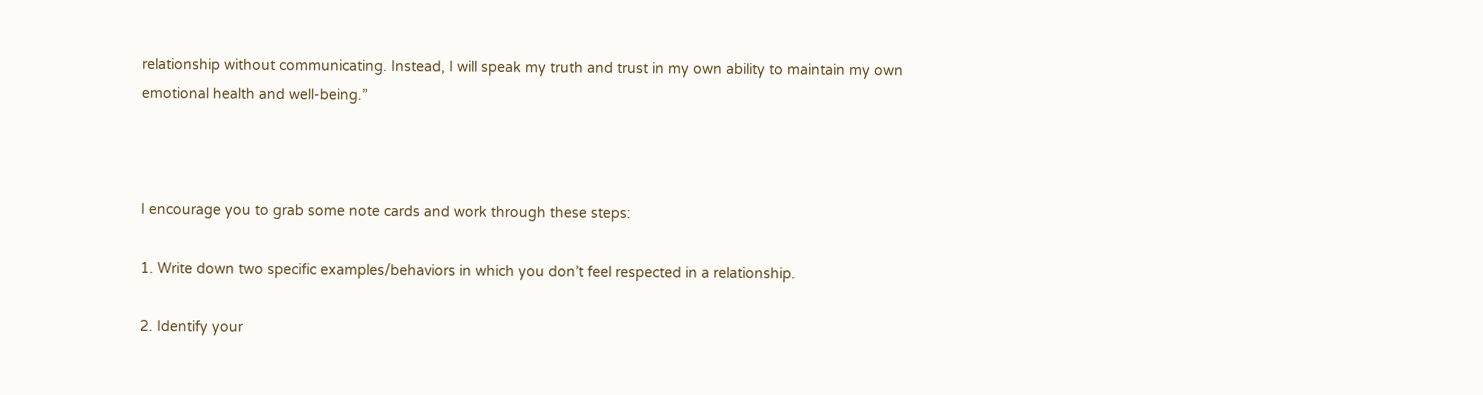relationship without communicating. Instead, I will speak my truth and trust in my own ability to maintain my own emotional health and well-being.”



I encourage you to grab some note cards and work through these steps:

1. Write down two specific examples/behaviors in which you don’t feel respected in a relationship.

2. Identify your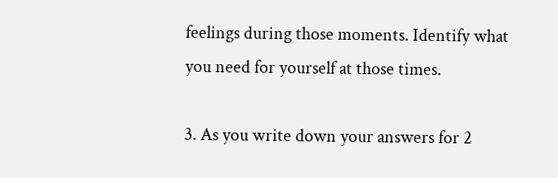feelings during those moments. Identify what you need for yourself at those times.

3. As you write down your answers for 2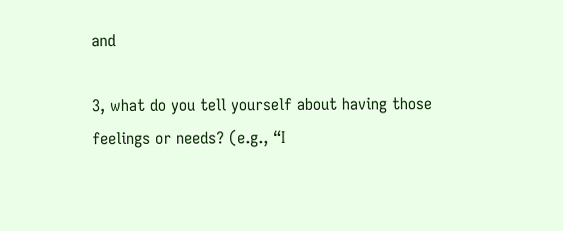and

3, what do you tell yourself about having those feelings or needs? (e.g., “I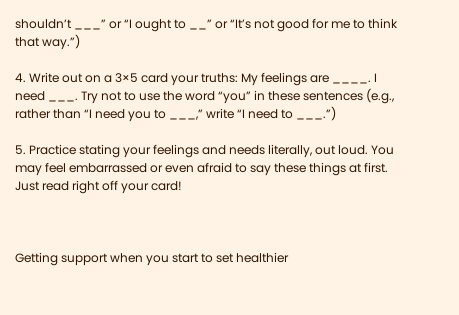shouldn’t ___” or “I ought to __” or “It’s not good for me to think that way.”)

4. Write out on a 3×5 card your truths: My feelings are ____. I need ___. Try not to use the word “you” in these sentences (e.g., rather than “I need you to ___,” write “I need to ___.”)

5. Practice stating your feelings and needs literally, out loud. You may feel embarrassed or even afraid to say these things at first. Just read right off your card!



Getting support when you start to set healthier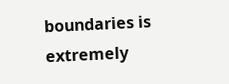boundaries is extremely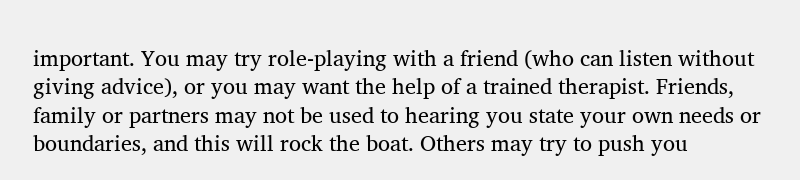important. You may try role-playing with a friend (who can listen without giving advice), or you may want the help of a trained therapist. Friends, family or partners may not be used to hearing you state your own needs or boundaries, and this will rock the boat. Others may try to push you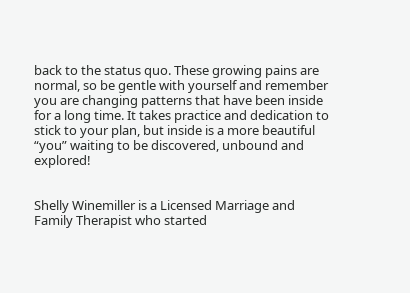back to the status quo. These growing pains are normal, so be gentle with yourself and remember you are changing patterns that have been inside for a long time. It takes practice and dedication to stick to your plan, but inside is a more beautiful “you” waiting to be discovered, unbound and explored!


Shelly Winemiller is a Licensed Marriage and Family Therapist who started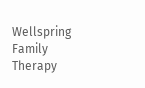Wellspring Family Therapy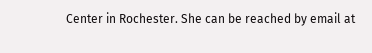Center in Rochester. She can be reached by email at